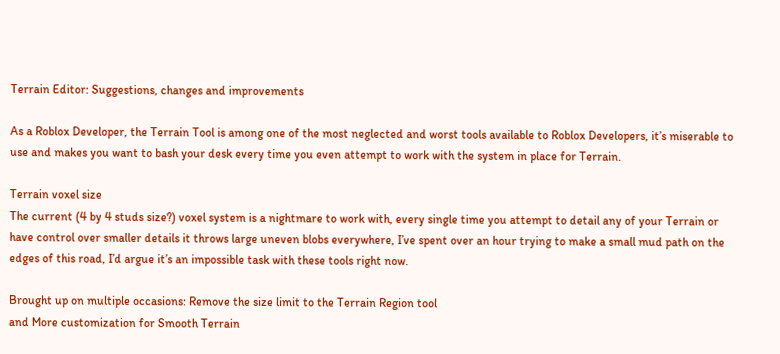Terrain Editor: Suggestions, changes and improvements

As a Roblox Developer, the Terrain Tool is among one of the most neglected and worst tools available to Roblox Developers, it’s miserable to use and makes you want to bash your desk every time you even attempt to work with the system in place for Terrain.

Terrain voxel size
The current (4 by 4 studs size?) voxel system is a nightmare to work with, every single time you attempt to detail any of your Terrain or have control over smaller details it throws large uneven blobs everywhere, I’ve spent over an hour trying to make a small mud path on the edges of this road, I’d argue it’s an impossible task with these tools right now.

Brought up on multiple occasions: Remove the size limit to the Terrain Region tool
and More customization for Smooth Terrain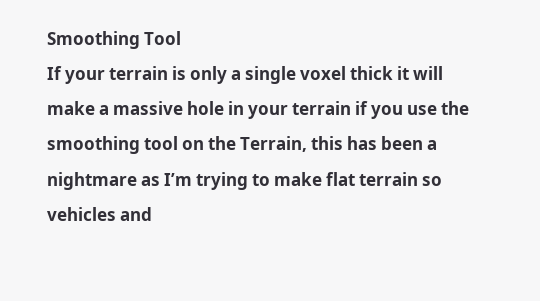Smoothing Tool
If your terrain is only a single voxel thick it will make a massive hole in your terrain if you use the smoothing tool on the Terrain, this has been a nightmare as I’m trying to make flat terrain so vehicles and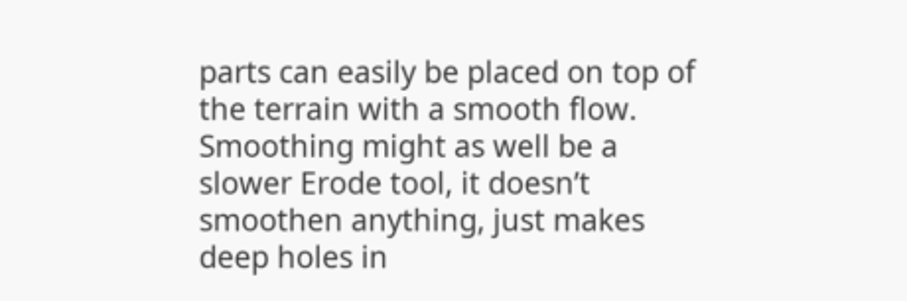parts can easily be placed on top of the terrain with a smooth flow. Smoothing might as well be a slower Erode tool, it doesn’t smoothen anything, just makes deep holes in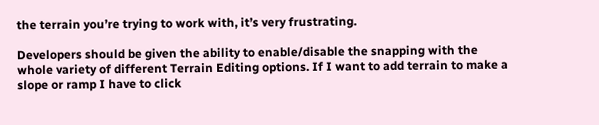the terrain you’re trying to work with, it’s very frustrating.

Developers should be given the ability to enable/disable the snapping with the whole variety of different Terrain Editing options. If I want to add terrain to make a slope or ramp I have to click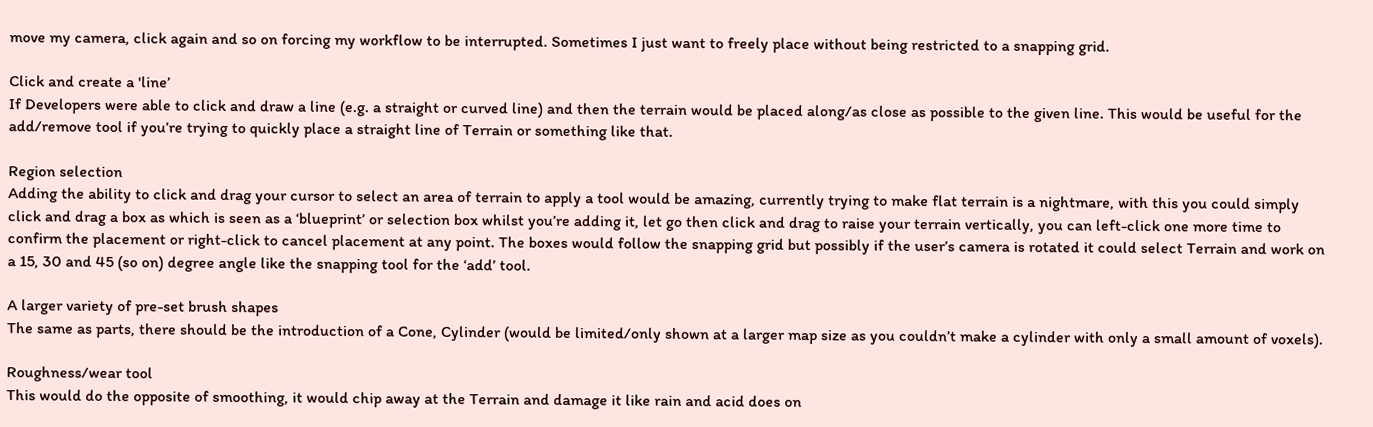move my camera, click again and so on forcing my workflow to be interrupted. Sometimes I just want to freely place without being restricted to a snapping grid.

Click and create a 'line’
If Developers were able to click and draw a line (e.g. a straight or curved line) and then the terrain would be placed along/as close as possible to the given line. This would be useful for the add/remove tool if you’re trying to quickly place a straight line of Terrain or something like that.

Region selection
Adding the ability to click and drag your cursor to select an area of terrain to apply a tool would be amazing, currently trying to make flat terrain is a nightmare, with this you could simply click and drag a box as which is seen as a ‘blueprint’ or selection box whilst you’re adding it, let go then click and drag to raise your terrain vertically, you can left-click one more time to confirm the placement or right-click to cancel placement at any point. The boxes would follow the snapping grid but possibly if the user’s camera is rotated it could select Terrain and work on a 15, 30 and 45 (so on) degree angle like the snapping tool for the ‘add’ tool.

A larger variety of pre-set brush shapes
The same as parts, there should be the introduction of a Cone, Cylinder (would be limited/only shown at a larger map size as you couldn’t make a cylinder with only a small amount of voxels).

Roughness/wear tool
This would do the opposite of smoothing, it would chip away at the Terrain and damage it like rain and acid does on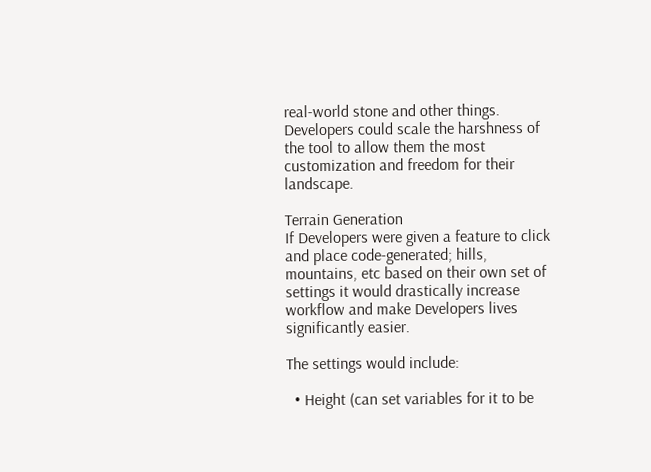real-world stone and other things. Developers could scale the harshness of the tool to allow them the most customization and freedom for their landscape.

Terrain Generation
If Developers were given a feature to click and place code-generated; hills, mountains, etc based on their own set of settings it would drastically increase workflow and make Developers lives significantly easier.

The settings would include:

  • Height (can set variables for it to be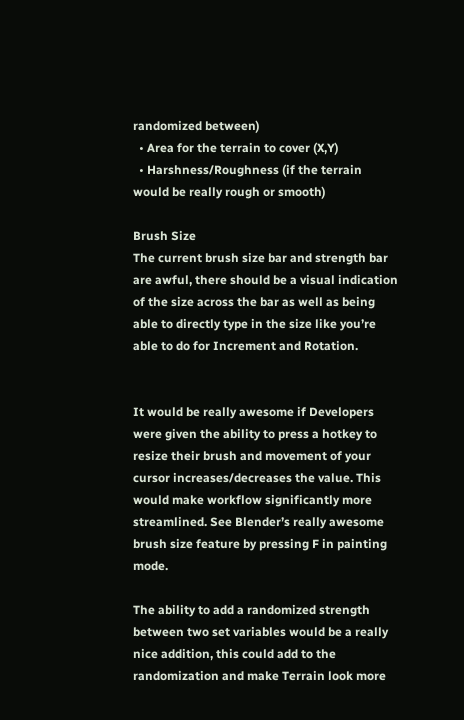randomized between)
  • Area for the terrain to cover (X,Y)
  • Harshness/Roughness (if the terrain would be really rough or smooth)

Brush Size
The current brush size bar and strength bar are awful, there should be a visual indication of the size across the bar as well as being able to directly type in the size like you’re able to do for Increment and Rotation.


It would be really awesome if Developers were given the ability to press a hotkey to resize their brush and movement of your cursor increases/decreases the value. This would make workflow significantly more streamlined. See Blender’s really awesome brush size feature by pressing F in painting mode.

The ability to add a randomized strength between two set variables would be a really nice addition, this could add to the randomization and make Terrain look more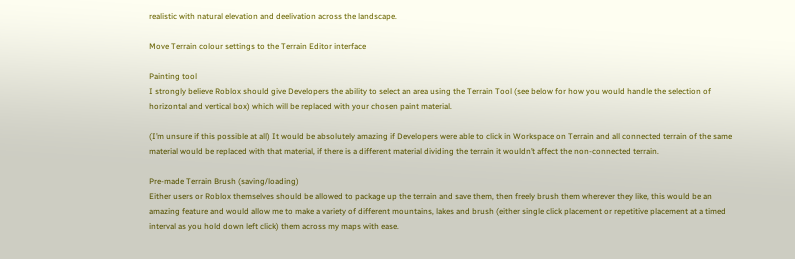realistic with natural elevation and deelivation across the landscape.

Move Terrain colour settings to the Terrain Editor interface

Painting tool
I strongly believe Roblox should give Developers the ability to select an area using the Terrain Tool (see below for how you would handle the selection of horizontal and vertical box) which will be replaced with your chosen paint material.

(I’m unsure if this possible at all) It would be absolutely amazing if Developers were able to click in Workspace on Terrain and all connected terrain of the same material would be replaced with that material, if there is a different material dividing the terrain it wouldn’t affect the non-connected terrain.

Pre-made Terrain Brush (saving/loading)
Either users or Roblox themselves should be allowed to package up the terrain and save them, then freely brush them wherever they like, this would be an amazing feature and would allow me to make a variety of different mountains, lakes and brush (either single click placement or repetitive placement at a timed interval as you hold down left click) them across my maps with ease.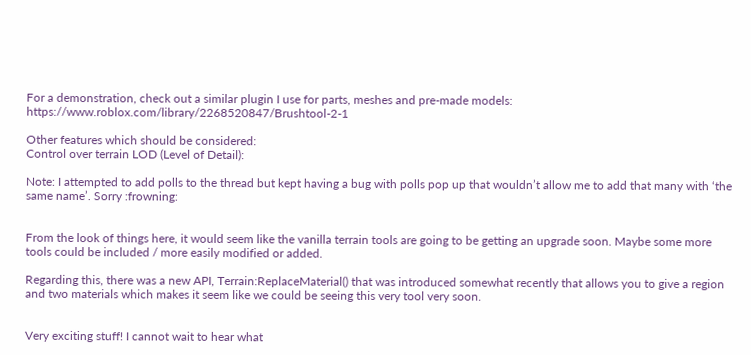For a demonstration, check out a similar plugin I use for parts, meshes and pre-made models: https://www.roblox.com/library/2268520847/Brushtool-2-1

Other features which should be considered:
Control over terrain LOD (Level of Detail):

Note: I attempted to add polls to the thread but kept having a bug with polls pop up that wouldn’t allow me to add that many with ‘the same name’. Sorry :frowning:


From the look of things here, it would seem like the vanilla terrain tools are going to be getting an upgrade soon. Maybe some more tools could be included / more easily modified or added.

Regarding this, there was a new API, Terrain:ReplaceMaterial() that was introduced somewhat recently that allows you to give a region and two materials which makes it seem like we could be seeing this very tool very soon.


Very exciting stuff! I cannot wait to hear what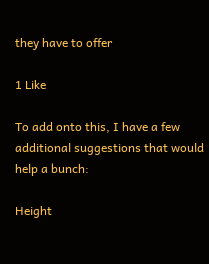they have to offer

1 Like

To add onto this, I have a few additional suggestions that would help a bunch:

Height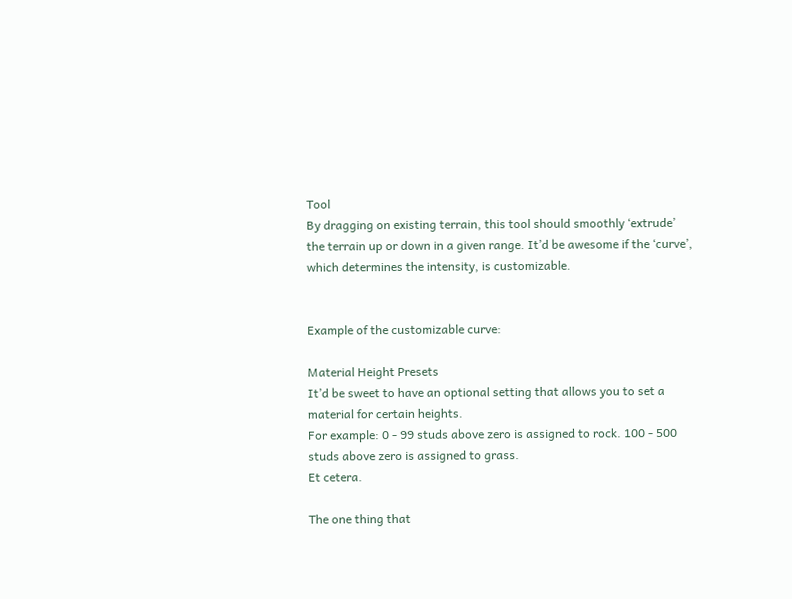Tool
By dragging on existing terrain, this tool should smoothly ‘extrude’ the terrain up or down in a given range. It’d be awesome if the ‘curve’, which determines the intensity, is customizable.


Example of the customizable curve:

Material Height Presets
It’d be sweet to have an optional setting that allows you to set a material for certain heights.
For example: 0 - 99 studs above zero is assigned to rock. 100 - 500 studs above zero is assigned to grass.
Et cetera.

The one thing that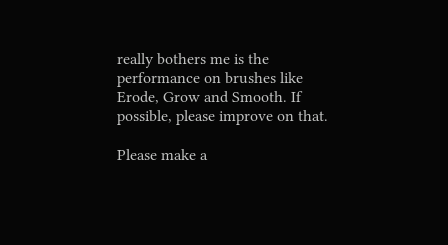really bothers me is the performance on brushes like Erode, Grow and Smooth. If possible, please improve on that.

Please make a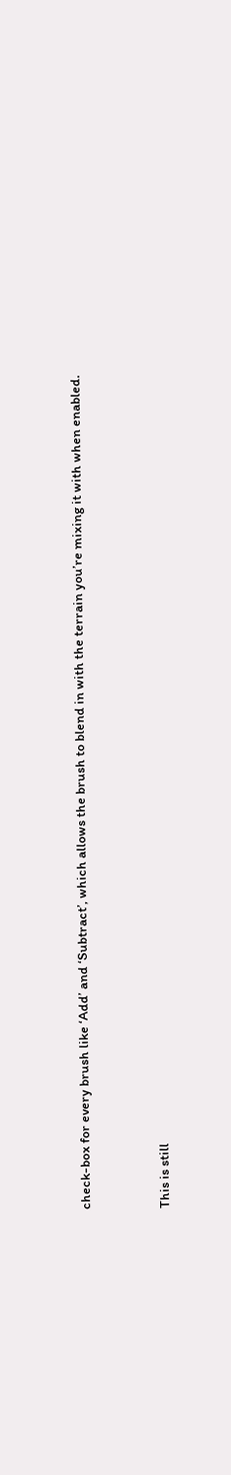check-box for every brush like ‘Add’ and ‘Subtract’, which allows the brush to blend in with the terrain you’re mixing it with when enabled.


This is still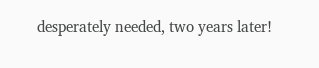desperately needed, two years later!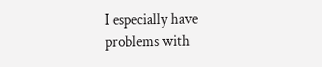I especially have problems with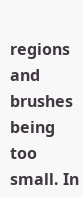regions and brushes being too small. In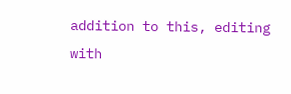addition to this, editing with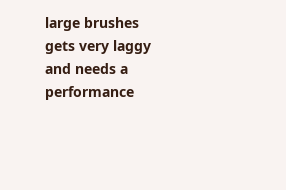large brushes gets very laggy and needs a performance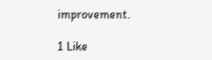improvement.

1 Like